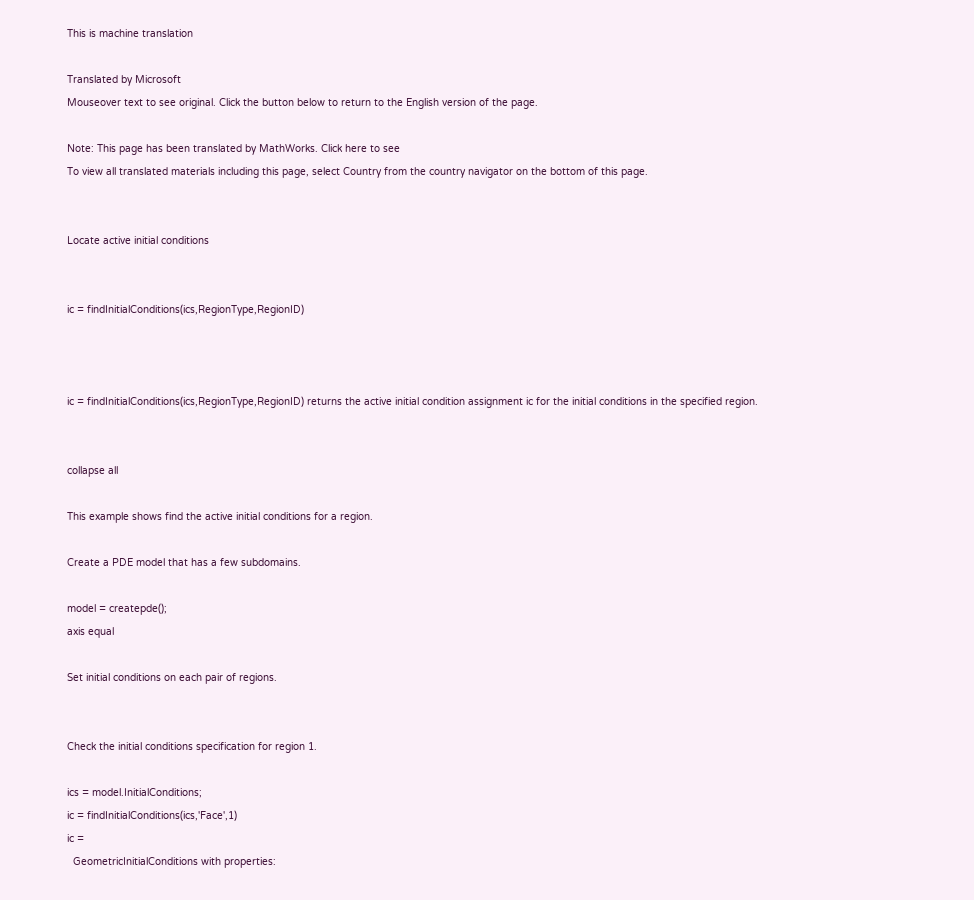This is machine translation

Translated by Microsoft
Mouseover text to see original. Click the button below to return to the English version of the page.

Note: This page has been translated by MathWorks. Click here to see
To view all translated materials including this page, select Country from the country navigator on the bottom of this page.


Locate active initial conditions


ic = findInitialConditions(ics,RegionType,RegionID)



ic = findInitialConditions(ics,RegionType,RegionID) returns the active initial condition assignment ic for the initial conditions in the specified region.


collapse all

This example shows find the active initial conditions for a region.

Create a PDE model that has a few subdomains.

model = createpde();
axis equal

Set initial conditions on each pair of regions.


Check the initial conditions specification for region 1.

ics = model.InitialConditions;
ic = findInitialConditions(ics,'Face',1)
ic =
  GeometricInitialConditions with properties: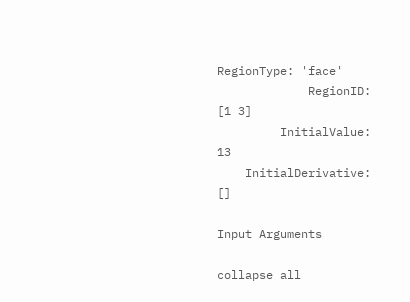RegionType: 'face'
             RegionID: [1 3]
         InitialValue: 13
    InitialDerivative: []

Input Arguments

collapse all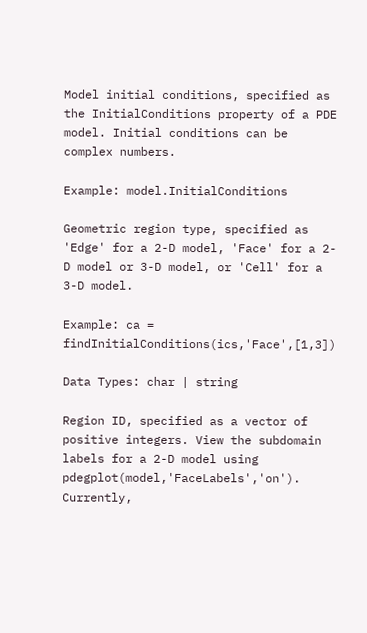Model initial conditions, specified as the InitialConditions property of a PDE model. Initial conditions can be complex numbers.

Example: model.InitialConditions

Geometric region type, specified as 'Edge' for a 2-D model, 'Face' for a 2-D model or 3-D model, or 'Cell' for a 3-D model.

Example: ca = findInitialConditions(ics,'Face',[1,3])

Data Types: char | string

Region ID, specified as a vector of positive integers. View the subdomain labels for a 2-D model using pdegplot(model,'FaceLabels','on'). Currently,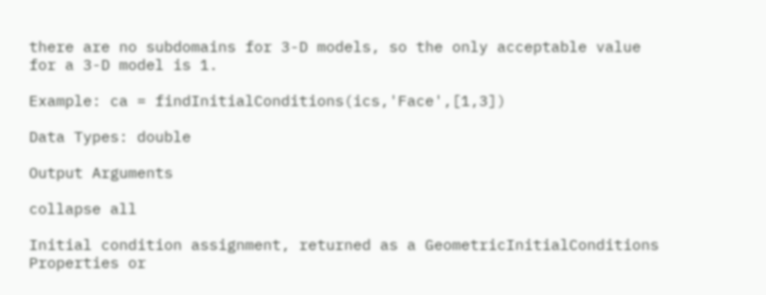there are no subdomains for 3-D models, so the only acceptable value for a 3-D model is 1.

Example: ca = findInitialConditions(ics,'Face',[1,3])

Data Types: double

Output Arguments

collapse all

Initial condition assignment, returned as a GeometricInitialConditions Properties or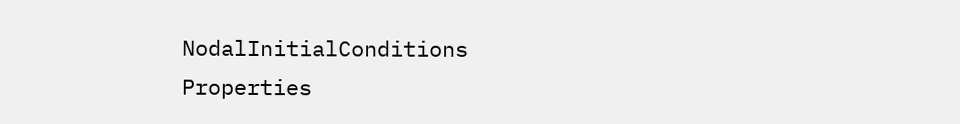NodalInitialConditions Properties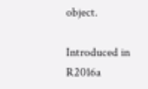object.

Introduced in R2016a